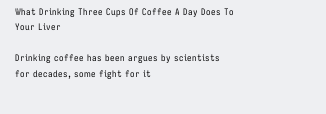What Drinking Three Cups Of Coffee A Day Does To Your Liver

Drinking coffee has been argues by scientists for decades, some fight for it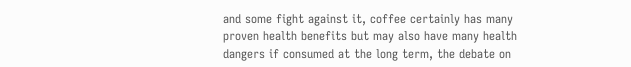and some fight against it, coffee certainly has many proven health benefits but may also have many health dangers if consumed at the long term, the debate on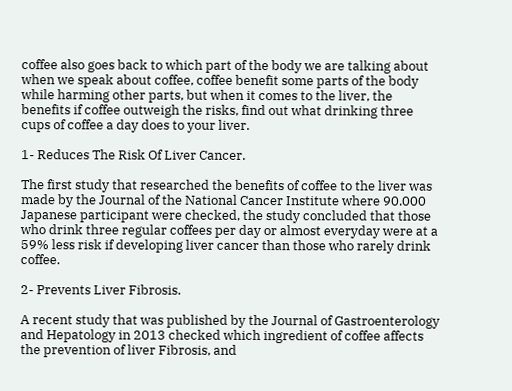coffee also goes back to which part of the body we are talking about when we speak about coffee, coffee benefit some parts of the body while harming other parts, but when it comes to the liver, the benefits if coffee outweigh the risks, find out what drinking three cups of coffee a day does to your liver.

1- Reduces The Risk Of Liver Cancer.

The first study that researched the benefits of coffee to the liver was made by the Journal of the National Cancer Institute where 90.000 Japanese participant were checked, the study concluded that those who drink three regular coffees per day or almost everyday were at a 59% less risk if developing liver cancer than those who rarely drink coffee.

2- Prevents Liver Fibrosis.

A recent study that was published by the Journal of Gastroenterology and Hepatology in 2013 checked which ingredient of coffee affects the prevention of liver Fibrosis, and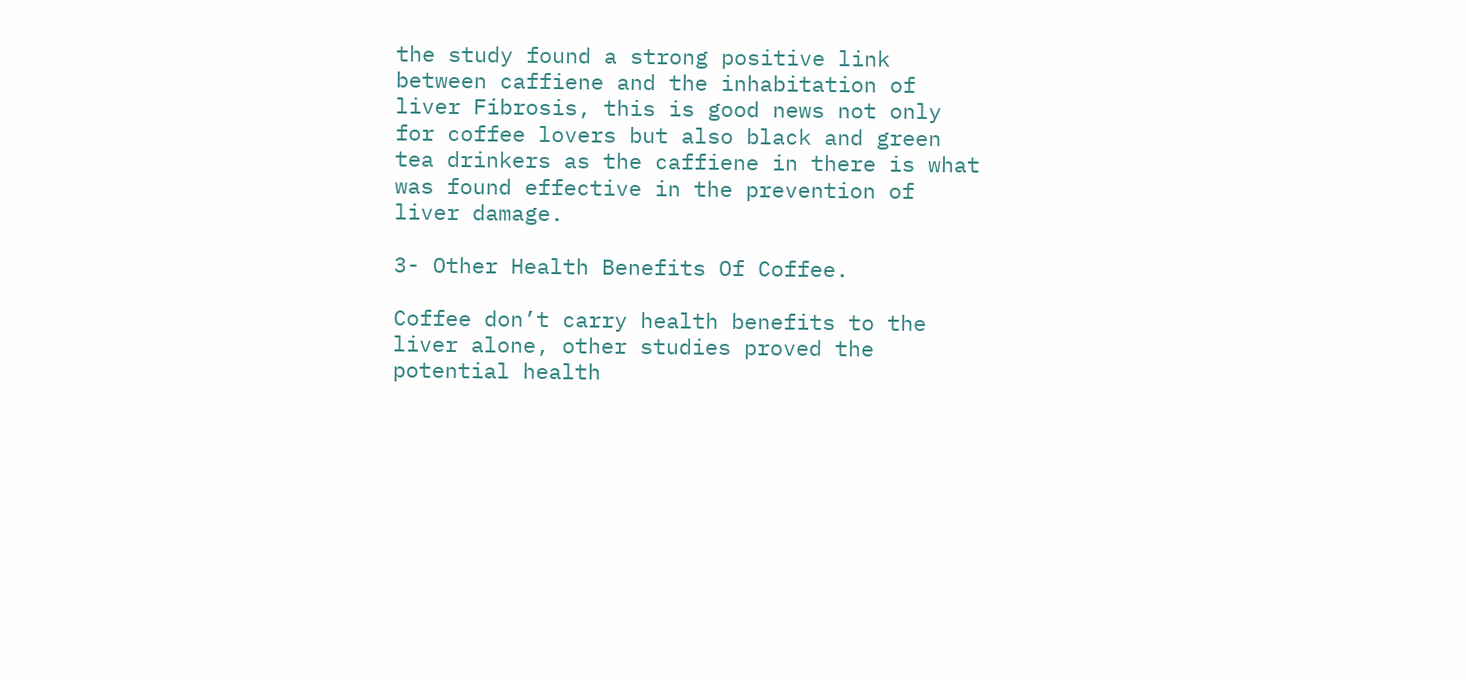the study found a strong positive link between caffiene and the inhabitation of liver Fibrosis, this is good news not only for coffee lovers but also black and green tea drinkers as the caffiene in there is what was found effective in the prevention of liver damage.

3- Other Health Benefits Of Coffee.

Coffee don’t carry health benefits to the liver alone, other studies proved the potential health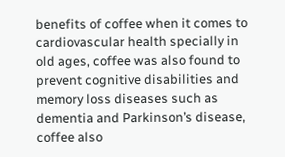benefits of coffee when it comes to cardiovascular health specially in old ages, coffee was also found to prevent cognitive disabilities and memory loss diseases such as dementia and Parkinson’s disease, coffee also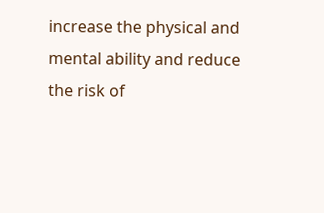increase the physical and mental ability and reduce the risk of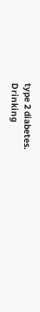type 2 diabetes.
Drinking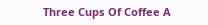Three Cups Of Coffee A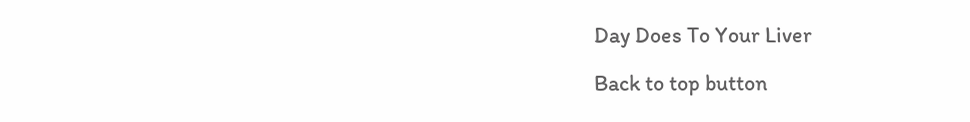Day Does To Your Liver

Back to top button